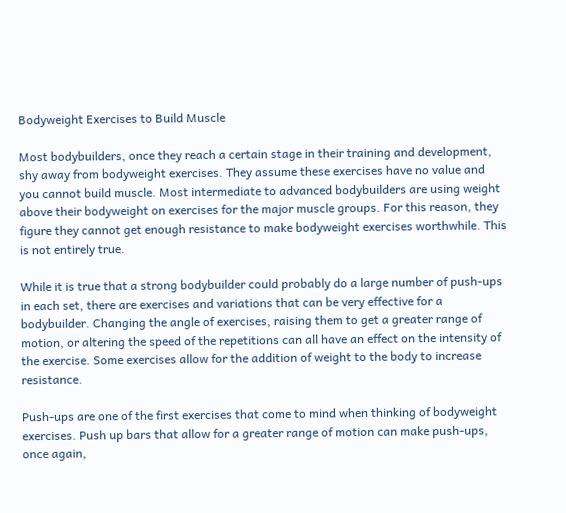Bodyweight Exercises to Build Muscle

Most bodybuilders, once they reach a certain stage in their training and development, shy away from bodyweight exercises. They assume these exercises have no value and you cannot build muscle. Most intermediate to advanced bodybuilders are using weight above their bodyweight on exercises for the major muscle groups. For this reason, they figure they cannot get enough resistance to make bodyweight exercises worthwhile. This is not entirely true.

While it is true that a strong bodybuilder could probably do a large number of push-ups in each set, there are exercises and variations that can be very effective for a bodybuilder. Changing the angle of exercises, raising them to get a greater range of motion, or altering the speed of the repetitions can all have an effect on the intensity of the exercise. Some exercises allow for the addition of weight to the body to increase resistance.

Push-ups are one of the first exercises that come to mind when thinking of bodyweight exercises. Push up bars that allow for a greater range of motion can make push-ups, once again,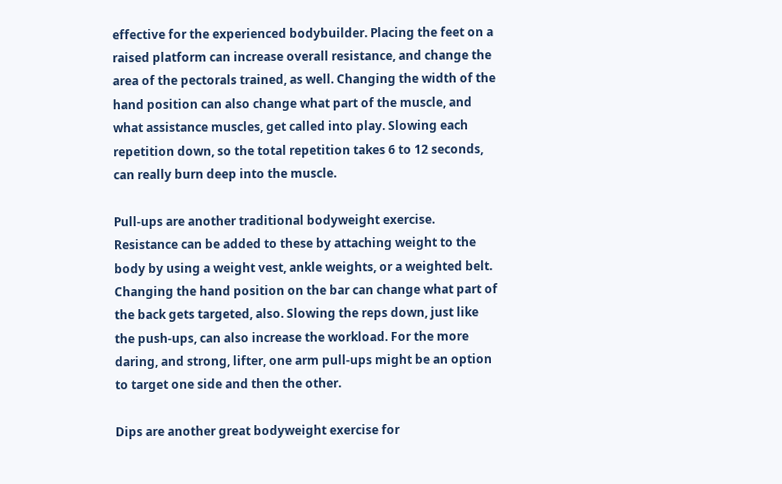effective for the experienced bodybuilder. Placing the feet on a raised platform can increase overall resistance, and change the area of the pectorals trained, as well. Changing the width of the hand position can also change what part of the muscle, and what assistance muscles, get called into play. Slowing each repetition down, so the total repetition takes 6 to 12 seconds, can really burn deep into the muscle.

Pull-ups are another traditional bodyweight exercise. Resistance can be added to these by attaching weight to the body by using a weight vest, ankle weights, or a weighted belt. Changing the hand position on the bar can change what part of the back gets targeted, also. Slowing the reps down, just like the push-ups, can also increase the workload. For the more daring, and strong, lifter, one arm pull-ups might be an option to target one side and then the other.

Dips are another great bodyweight exercise for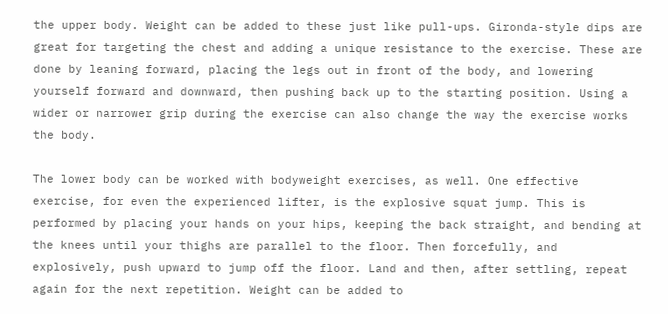the upper body. Weight can be added to these just like pull-ups. Gironda-style dips are great for targeting the chest and adding a unique resistance to the exercise. These are done by leaning forward, placing the legs out in front of the body, and lowering yourself forward and downward, then pushing back up to the starting position. Using a wider or narrower grip during the exercise can also change the way the exercise works the body.

The lower body can be worked with bodyweight exercises, as well. One effective exercise, for even the experienced lifter, is the explosive squat jump. This is performed by placing your hands on your hips, keeping the back straight, and bending at the knees until your thighs are parallel to the floor. Then forcefully, and explosively, push upward to jump off the floor. Land and then, after settling, repeat again for the next repetition. Weight can be added to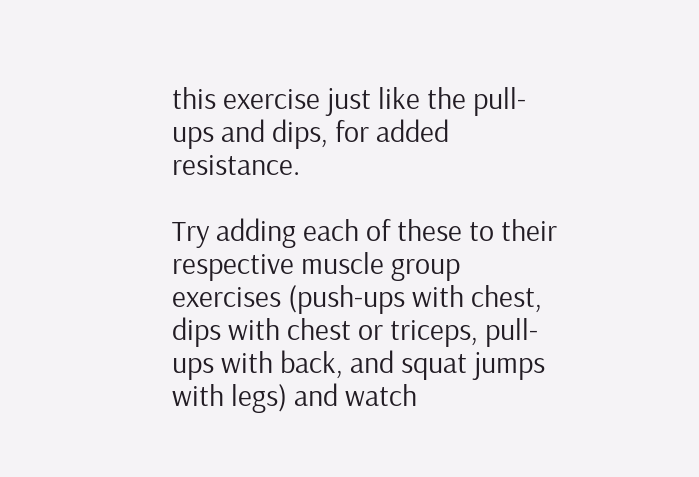this exercise just like the pull-ups and dips, for added resistance.

Try adding each of these to their respective muscle group exercises (push-ups with chest, dips with chest or triceps, pull-ups with back, and squat jumps with legs) and watch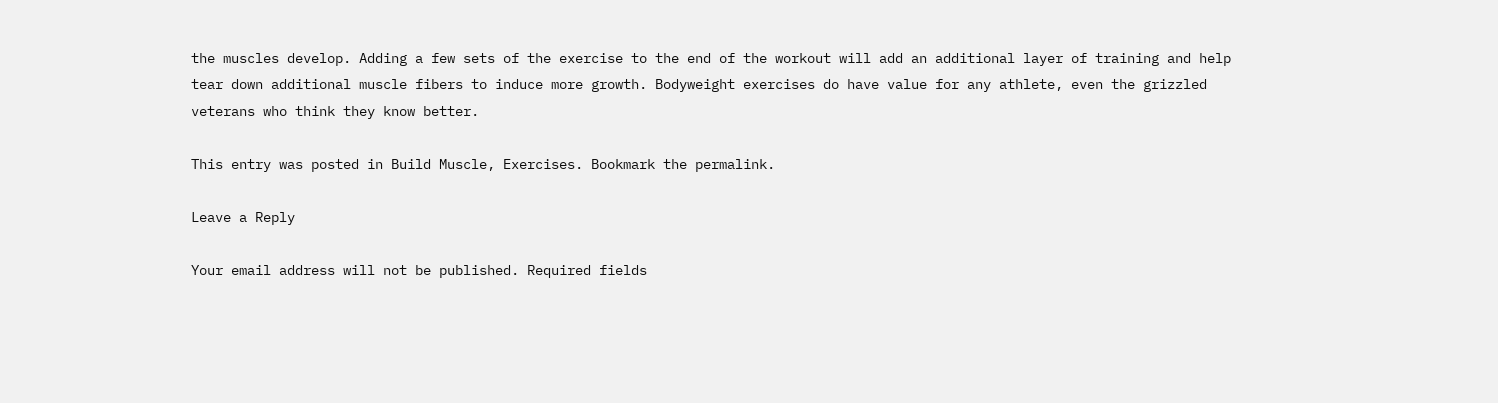the muscles develop. Adding a few sets of the exercise to the end of the workout will add an additional layer of training and help tear down additional muscle fibers to induce more growth. Bodyweight exercises do have value for any athlete, even the grizzled veterans who think they know better.

This entry was posted in Build Muscle, Exercises. Bookmark the permalink.

Leave a Reply

Your email address will not be published. Required fields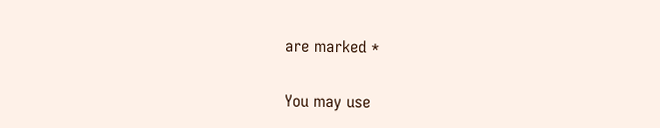are marked *

You may use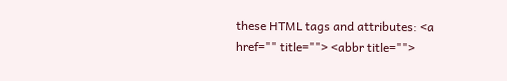these HTML tags and attributes: <a href="" title=""> <abbr title="">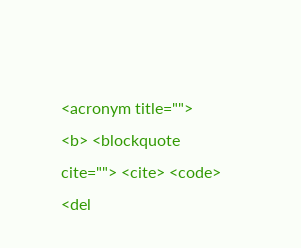<acronym title=""> <b> <blockquote cite=""> <cite> <code> <del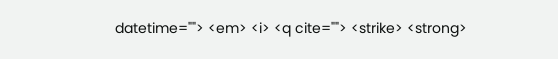datetime=""> <em> <i> <q cite=""> <strike> <strong>